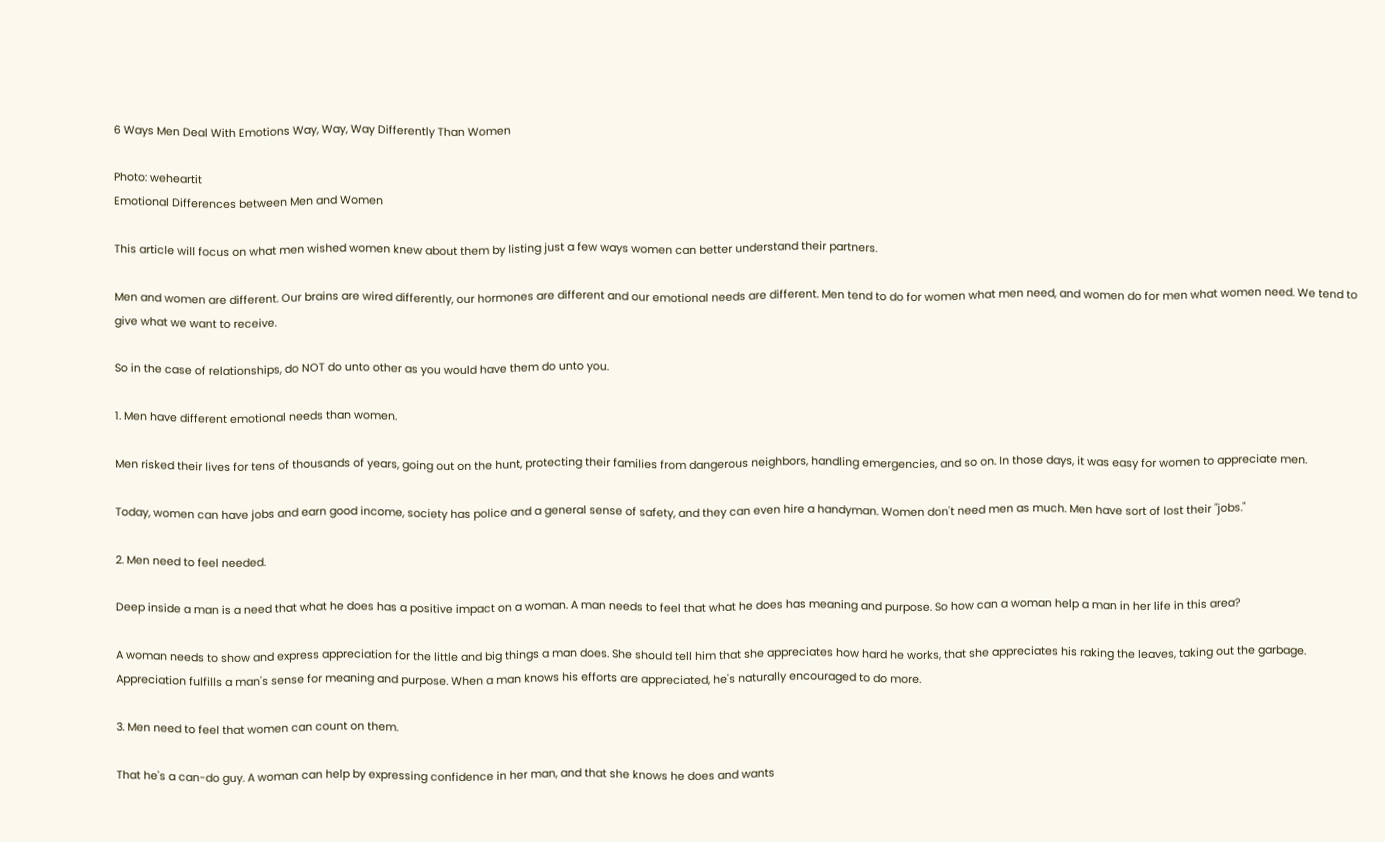6 Ways Men Deal With Emotions Way, Way, Way Differently Than Women

Photo: weheartit
Emotional Differences between Men and Women

This article will focus on what men wished women knew about them by listing just a few ways women can better understand their partners.

Men and women are different. Our brains are wired differently, our hormones are different and our emotional needs are different. Men tend to do for women what men need, and women do for men what women need. We tend to give what we want to receive.

So in the case of relationships, do NOT do unto other as you would have them do unto you.

1. Men have different emotional needs than women.

Men risked their lives for tens of thousands of years, going out on the hunt, protecting their families from dangerous neighbors, handling emergencies, and so on. In those days, it was easy for women to appreciate men.

Today, women can have jobs and earn good income, society has police and a general sense of safety, and they can even hire a handyman. Women don't need men as much. Men have sort of lost their "jobs."

2. Men need to feel needed.

Deep inside a man is a need that what he does has a positive impact on a woman. A man needs to feel that what he does has meaning and purpose. So how can a woman help a man in her life in this area?

A woman needs to show and express appreciation for the little and big things a man does. She should tell him that she appreciates how hard he works, that she appreciates his raking the leaves, taking out the garbage. Appreciation fulfills a man's sense for meaning and purpose. When a man knows his efforts are appreciated, he's naturally encouraged to do more.

3. Men need to feel that women can count on them.

That he's a can-do guy. A woman can help by expressing confidence in her man, and that she knows he does and wants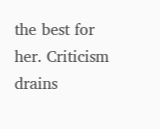the best for her. Criticism drains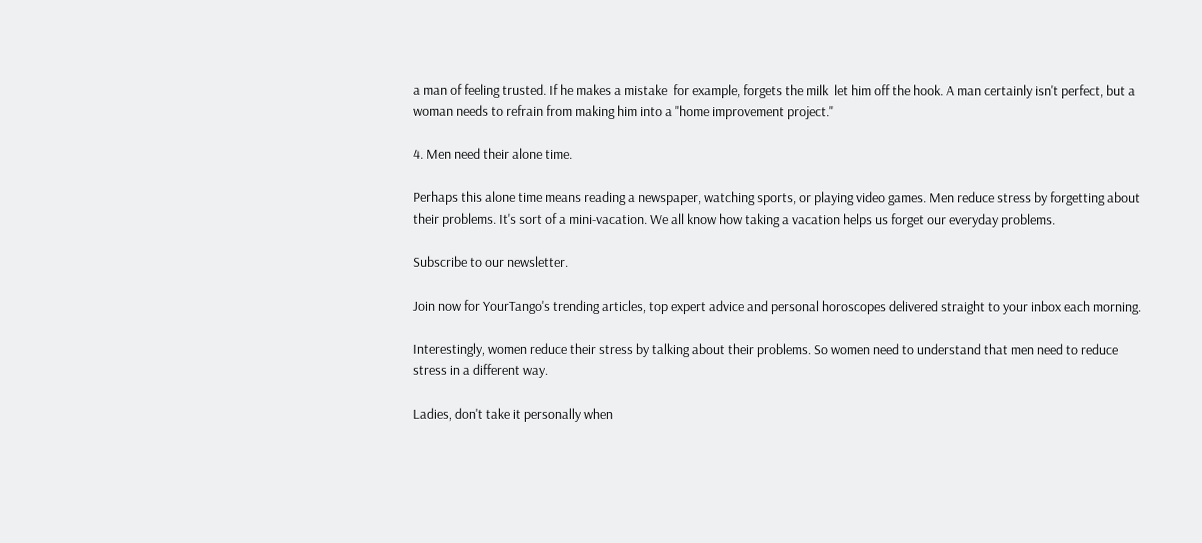a man of feeling trusted. If he makes a mistake  for example, forgets the milk  let him off the hook. A man certainly isn't perfect, but a woman needs to refrain from making him into a "home improvement project."

4. Men need their alone time.

Perhaps this alone time means reading a newspaper, watching sports, or playing video games. Men reduce stress by forgetting about their problems. It's sort of a mini-vacation. We all know how taking a vacation helps us forget our everyday problems.

Subscribe to our newsletter.

Join now for YourTango's trending articles, top expert advice and personal horoscopes delivered straight to your inbox each morning.

Interestingly, women reduce their stress by talking about their problems. So women need to understand that men need to reduce stress in a different way.

Ladies, don't take it personally when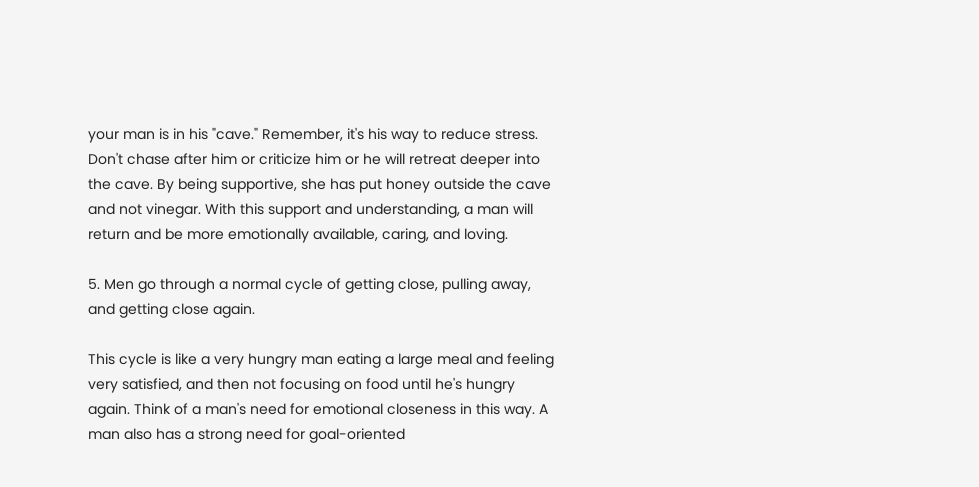your man is in his "cave." Remember, it's his way to reduce stress. Don't chase after him or criticize him or he will retreat deeper into the cave. By being supportive, she has put honey outside the cave and not vinegar. With this support and understanding, a man will return and be more emotionally available, caring, and loving.

5. Men go through a normal cycle of getting close, pulling away, and getting close again.

This cycle is like a very hungry man eating a large meal and feeling very satisfied, and then not focusing on food until he's hungry again. Think of a man's need for emotional closeness in this way. A man also has a strong need for goal-oriented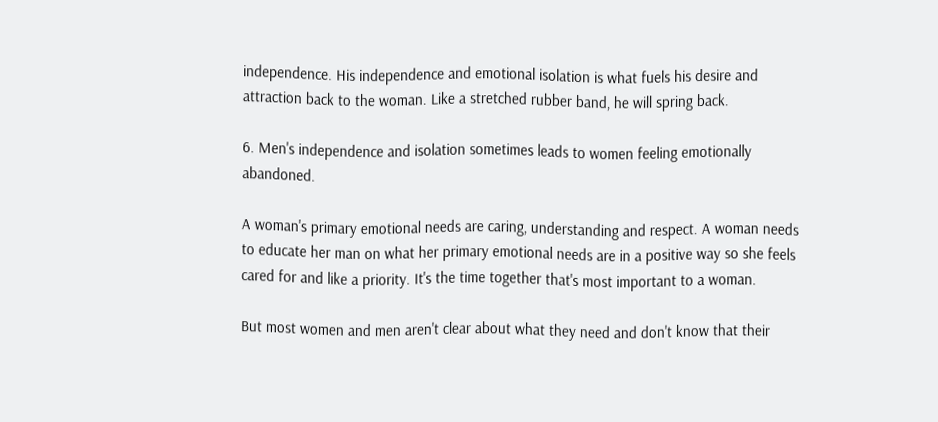independence. His independence and emotional isolation is what fuels his desire and attraction back to the woman. Like a stretched rubber band, he will spring back.

6. Men's independence and isolation sometimes leads to women feeling emotionally abandoned.

A woman's primary emotional needs are caring, understanding and respect. A woman needs to educate her man on what her primary emotional needs are in a positive way so she feels cared for and like a priority. It's the time together that's most important to a woman.

But most women and men aren't clear about what they need and don't know that their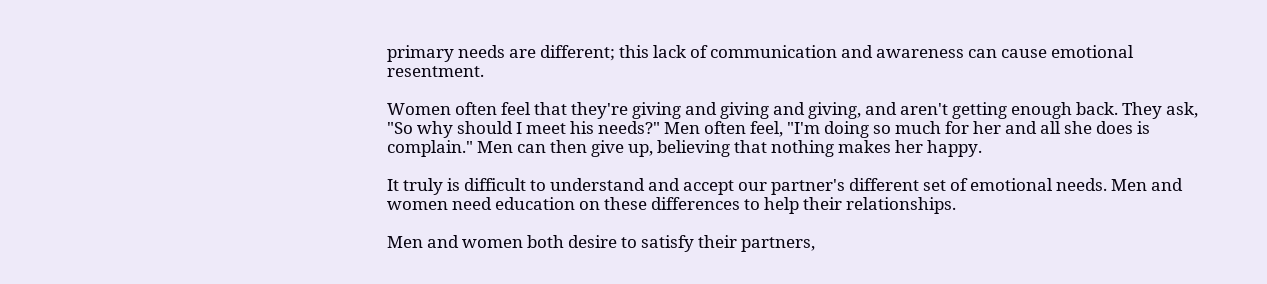primary needs are different; this lack of communication and awareness can cause emotional resentment.

Women often feel that they're giving and giving and giving, and aren't getting enough back. They ask, "So why should I meet his needs?" Men often feel, "I'm doing so much for her and all she does is complain." Men can then give up, believing that nothing makes her happy.

It truly is difficult to understand and accept our partner's different set of emotional needs. Men and women need education on these differences to help their relationships.

Men and women both desire to satisfy their partners,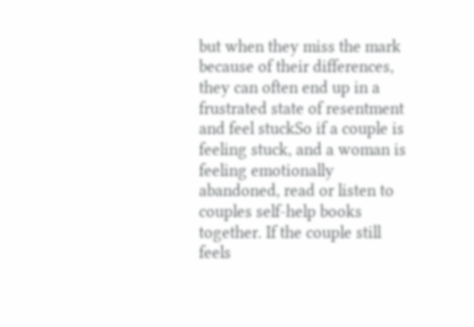but when they miss the mark because of their differences, they can often end up in a frustrated state of resentment and feel stuckSo if a couple is feeling stuck, and a woman is feeling emotionally abandoned, read or listen to couples self-help books together. If the couple still feels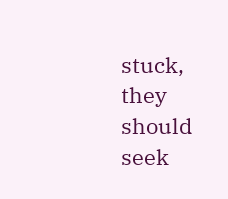stuck, they should seek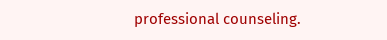professional counseling.